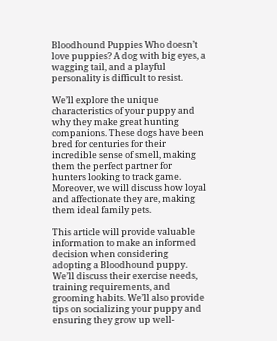Bloodhound Puppies Who doesn’t love puppies? A dog with big eyes, a wagging tail, and a playful personality is difficult to resist.

We’ll explore the unique characteristics of your puppy and why they make great hunting companions. These dogs have been bred for centuries for their incredible sense of smell, making them the perfect partner for hunters looking to track game. Moreover, we will discuss how loyal and affectionate they are, making them ideal family pets.

This article will provide valuable information to make an informed decision when considering adopting a Bloodhound puppy. We’ll discuss their exercise needs, training requirements, and grooming habits. We’ll also provide tips on socializing your puppy and ensuring they grow up well-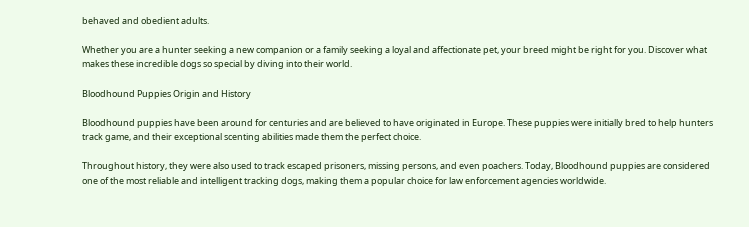behaved and obedient adults.

Whether you are a hunter seeking a new companion or a family seeking a loyal and affectionate pet, your breed might be right for you. Discover what makes these incredible dogs so special by diving into their world.

Bloodhound Puppies Origin and History

Bloodhound puppies have been around for centuries and are believed to have originated in Europe. These puppies were initially bred to help hunters track game, and their exceptional scenting abilities made them the perfect choice.

Throughout history, they were also used to track escaped prisoners, missing persons, and even poachers. Today, Bloodhound puppies are considered one of the most reliable and intelligent tracking dogs, making them a popular choice for law enforcement agencies worldwide.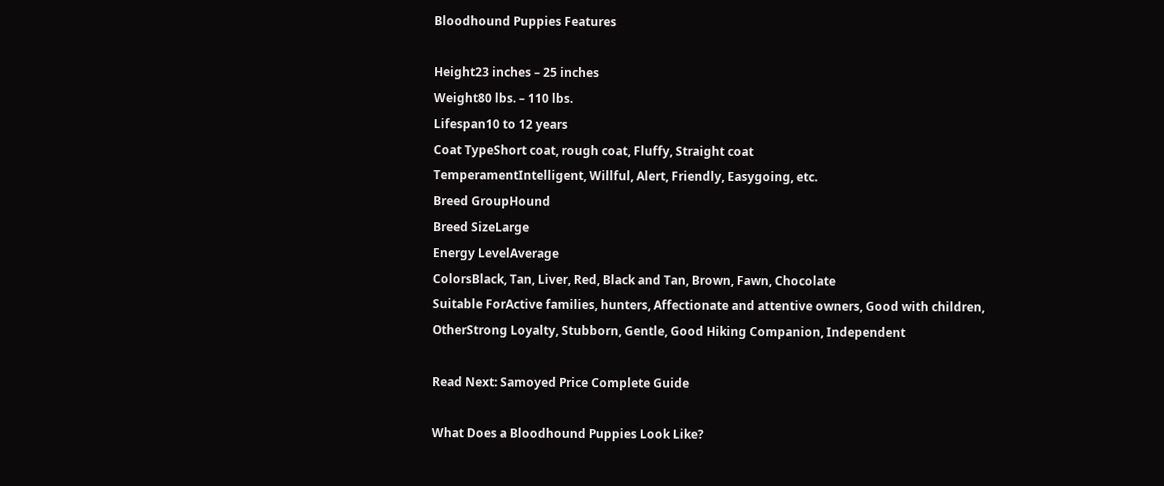Bloodhound Puppies Features

Height23 inches – 25 inches
Weight80 lbs. – 110 lbs.
Lifespan10 to 12 years
Coat TypeShort coat, rough coat, Fluffy, Straight coat
TemperamentIntelligent, Willful, Alert, Friendly, Easygoing, etc.
Breed GroupHound
Breed SizeLarge
Energy LevelAverage
ColorsBlack, Tan, Liver, Red, Black and Tan, Brown, Fawn, Chocolate
Suitable ForActive families, hunters, Affectionate and attentive owners, Good with children,
OtherStrong Loyalty, Stubborn, Gentle, Good Hiking Companion, Independent

Read Next: Samoyed Price Complete Guide

What Does a Bloodhound Puppies Look Like?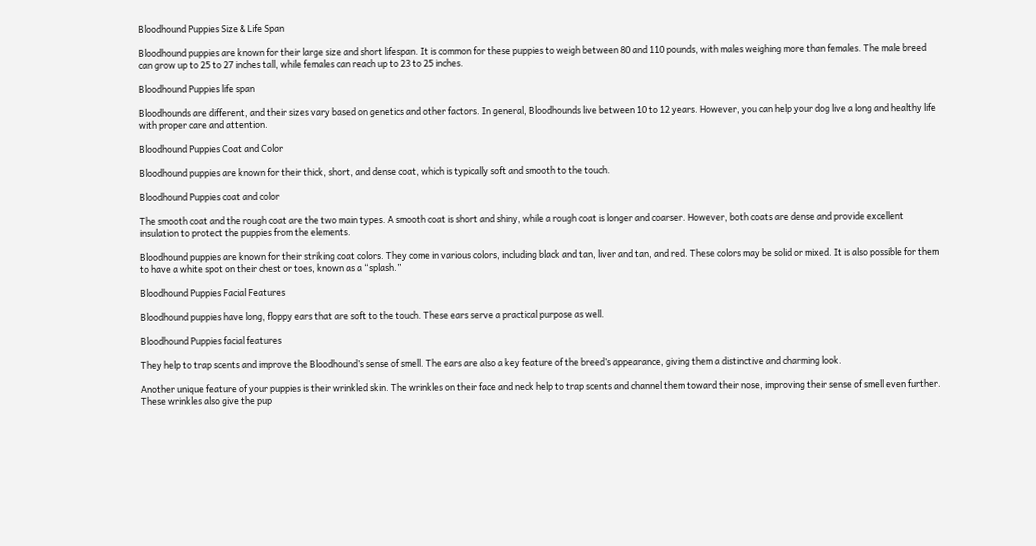Bloodhound Puppies Size & Life Span

Bloodhound puppies are known for their large size and short lifespan. It is common for these puppies to weigh between 80 and 110 pounds, with males weighing more than females. The male breed can grow up to 25 to 27 inches tall, while females can reach up to 23 to 25 inches.

Bloodhound Puppies life span

Bloodhounds are different, and their sizes vary based on genetics and other factors. In general, Bloodhounds live between 10 to 12 years. However, you can help your dog live a long and healthy life with proper care and attention.

Bloodhound Puppies Coat and Color

Bloodhound puppies are known for their thick, short, and dense coat, which is typically soft and smooth to the touch.

Bloodhound Puppies coat and color

The smooth coat and the rough coat are the two main types. A smooth coat is short and shiny, while a rough coat is longer and coarser. However, both coats are dense and provide excellent insulation to protect the puppies from the elements.

Bloodhound puppies are known for their striking coat colors. They come in various colors, including black and tan, liver and tan, and red. These colors may be solid or mixed. It is also possible for them to have a white spot on their chest or toes, known as a “splash.”

Bloodhound Puppies Facial Features

Bloodhound puppies have long, floppy ears that are soft to the touch. These ears serve a practical purpose as well.

Bloodhound Puppies facial features

They help to trap scents and improve the Bloodhound’s sense of smell. The ears are also a key feature of the breed’s appearance, giving them a distinctive and charming look.

Another unique feature of your puppies is their wrinkled skin. The wrinkles on their face and neck help to trap scents and channel them toward their nose, improving their sense of smell even further. These wrinkles also give the pup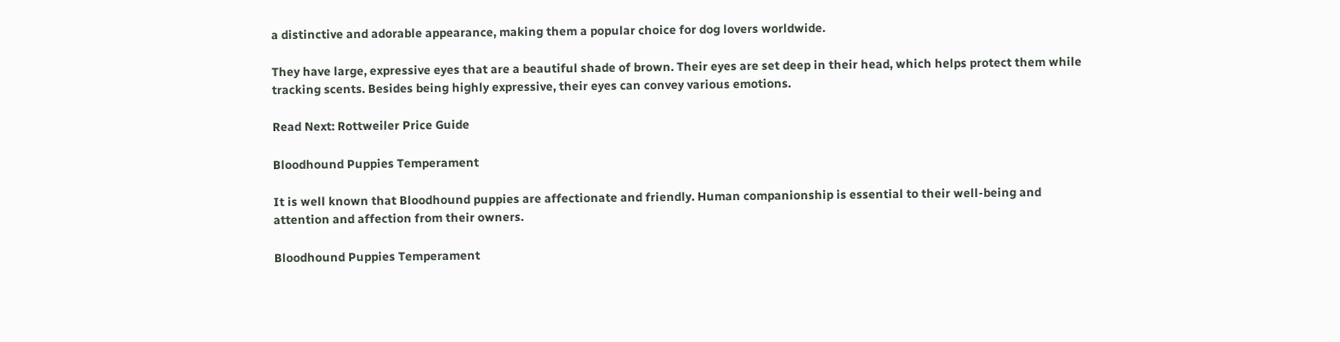a distinctive and adorable appearance, making them a popular choice for dog lovers worldwide.

They have large, expressive eyes that are a beautiful shade of brown. Their eyes are set deep in their head, which helps protect them while tracking scents. Besides being highly expressive, their eyes can convey various emotions.

Read Next: Rottweiler Price Guide

Bloodhound Puppies Temperament

It is well known that Bloodhound puppies are affectionate and friendly. Human companionship is essential to their well-being and attention and affection from their owners.

Bloodhound Puppies Temperament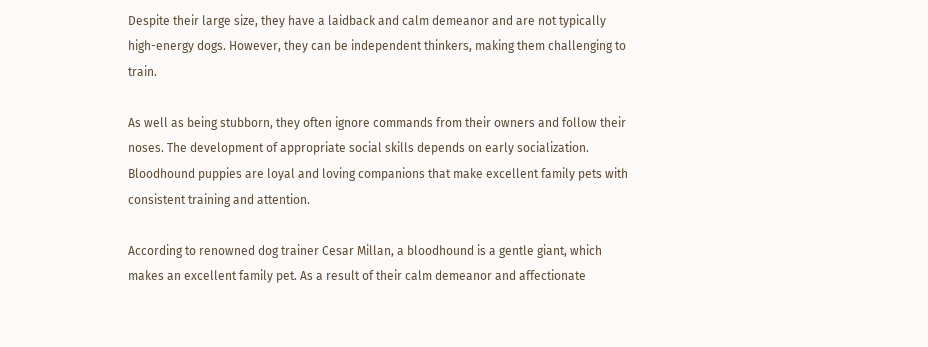Despite their large size, they have a laidback and calm demeanor and are not typically high-energy dogs. However, they can be independent thinkers, making them challenging to train.

As well as being stubborn, they often ignore commands from their owners and follow their noses. The development of appropriate social skills depends on early socialization. Bloodhound puppies are loyal and loving companions that make excellent family pets with consistent training and attention.

According to renowned dog trainer Cesar Millan, a bloodhound is a gentle giant, which makes an excellent family pet. As a result of their calm demeanor and affectionate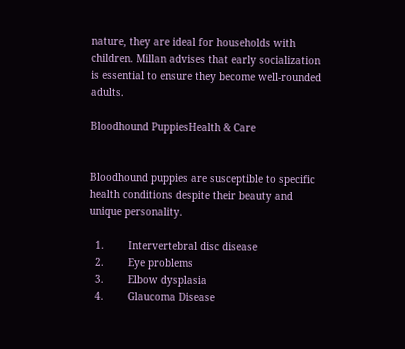nature, they are ideal for households with children. Millan advises that early socialization is essential to ensure they become well-rounded adults.

Bloodhound PuppiesHealth & Care


Bloodhound puppies are susceptible to specific health conditions despite their beauty and unique personality.

  1.        Intervertebral disc disease
  2.        Eye problems
  3.        Elbow dysplasia
  4.        Glaucoma Disease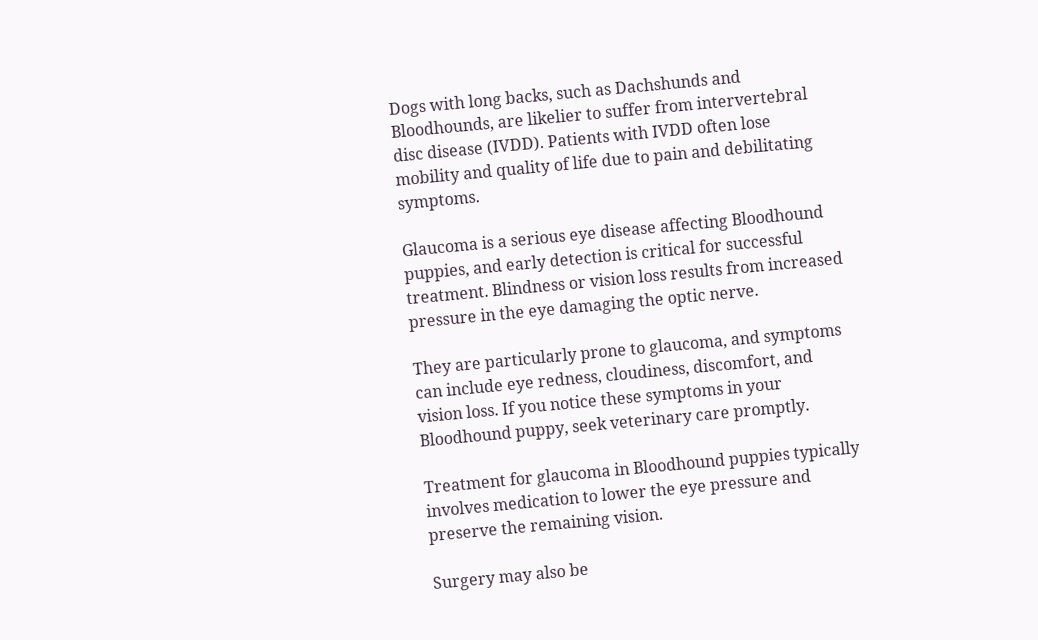Dogs with long backs, such as Dachshunds and Bloodhounds, are likelier to suffer from intervertebral disc disease (IVDD). Patients with IVDD often lose mobility and quality of life due to pain and debilitating symptoms.

Glaucoma is a serious eye disease affecting Bloodhound puppies, and early detection is critical for successful treatment. Blindness or vision loss results from increased pressure in the eye damaging the optic nerve.

They are particularly prone to glaucoma, and symptoms can include eye redness, cloudiness, discomfort, and vision loss. If you notice these symptoms in your Bloodhound puppy, seek veterinary care promptly.

Treatment for glaucoma in Bloodhound puppies typically involves medication to lower the eye pressure and preserve the remaining vision.

Surgery may also be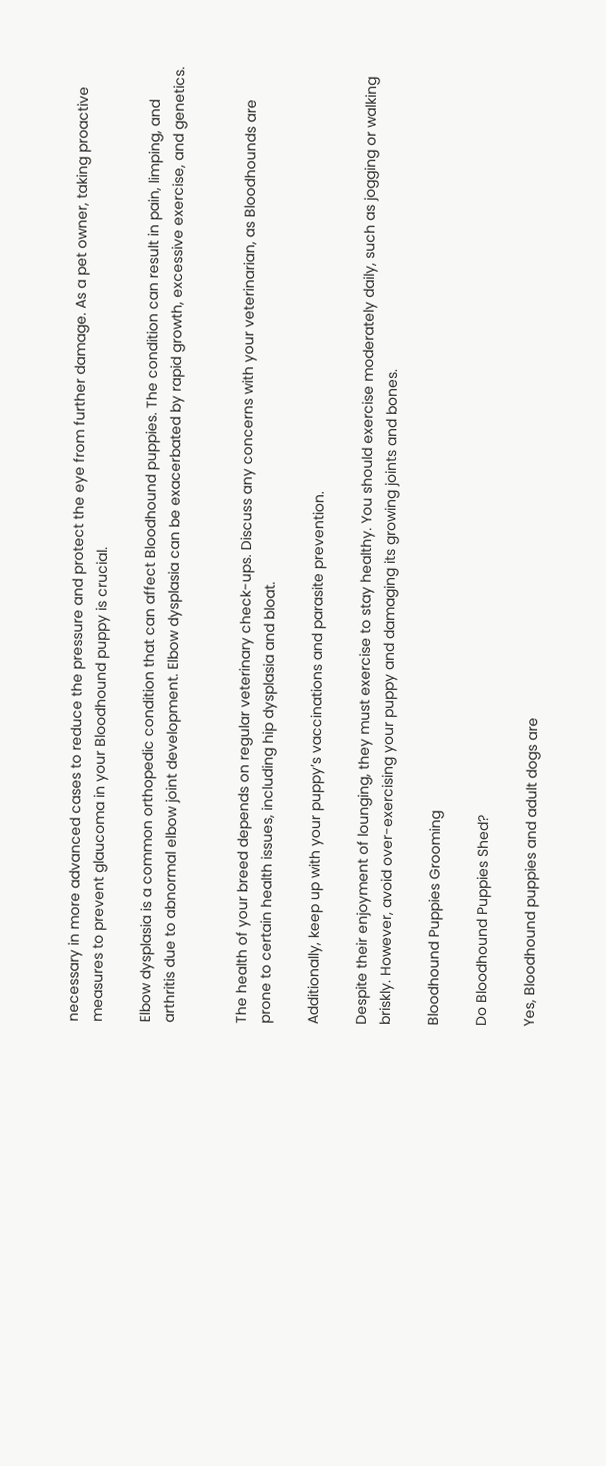necessary in more advanced cases to reduce the pressure and protect the eye from further damage. As a pet owner, taking proactive measures to prevent glaucoma in your Bloodhound puppy is crucial.

Elbow dysplasia is a common orthopedic condition that can affect Bloodhound puppies. The condition can result in pain, limping, and arthritis due to abnormal elbow joint development. Elbow dysplasia can be exacerbated by rapid growth, excessive exercise, and genetics.


The health of your breed depends on regular veterinary check-ups. Discuss any concerns with your veterinarian, as Bloodhounds are prone to certain health issues, including hip dysplasia and bloat.

Additionally, keep up with your puppy’s vaccinations and parasite prevention.

Despite their enjoyment of lounging, they must exercise to stay healthy. You should exercise moderately daily, such as jogging or walking briskly. However, avoid over-exercising your puppy and damaging its growing joints and bones.

Bloodhound Puppies Grooming

Do Bloodhound Puppies Shed?

Yes, Bloodhound puppies and adult dogs are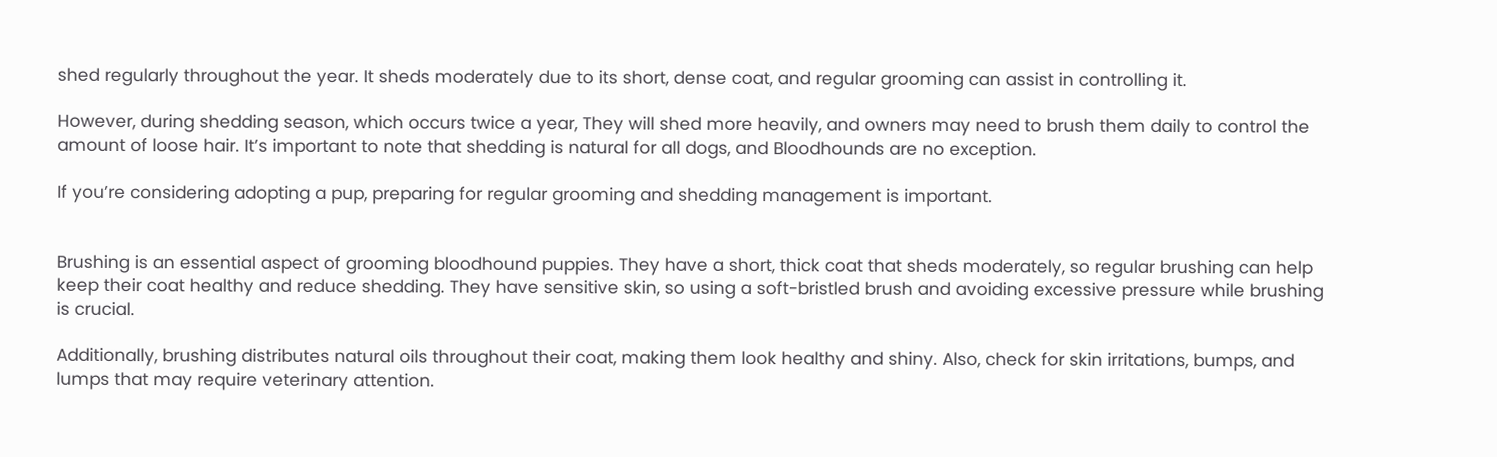shed regularly throughout the year. It sheds moderately due to its short, dense coat, and regular grooming can assist in controlling it.

However, during shedding season, which occurs twice a year, They will shed more heavily, and owners may need to brush them daily to control the amount of loose hair. It’s important to note that shedding is natural for all dogs, and Bloodhounds are no exception.

If you’re considering adopting a pup, preparing for regular grooming and shedding management is important.


Brushing is an essential aspect of grooming bloodhound puppies. They have a short, thick coat that sheds moderately, so regular brushing can help keep their coat healthy and reduce shedding. They have sensitive skin, so using a soft-bristled brush and avoiding excessive pressure while brushing is crucial.

Additionally, brushing distributes natural oils throughout their coat, making them look healthy and shiny. Also, check for skin irritations, bumps, and lumps that may require veterinary attention.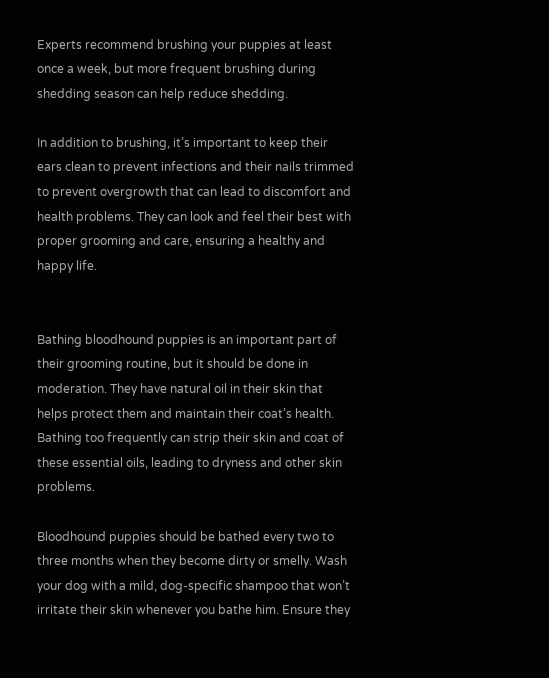Experts recommend brushing your puppies at least once a week, but more frequent brushing during shedding season can help reduce shedding.

In addition to brushing, it’s important to keep their ears clean to prevent infections and their nails trimmed to prevent overgrowth that can lead to discomfort and health problems. They can look and feel their best with proper grooming and care, ensuring a healthy and happy life.


Bathing bloodhound puppies is an important part of their grooming routine, but it should be done in moderation. They have natural oil in their skin that helps protect them and maintain their coat’s health. Bathing too frequently can strip their skin and coat of these essential oils, leading to dryness and other skin problems.

Bloodhound puppies should be bathed every two to three months when they become dirty or smelly. Wash your dog with a mild, dog-specific shampoo that won’t irritate their skin whenever you bathe him. Ensure they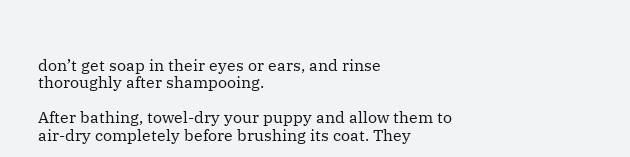don’t get soap in their eyes or ears, and rinse thoroughly after shampooing.

After bathing, towel-dry your puppy and allow them to air-dry completely before brushing its coat. They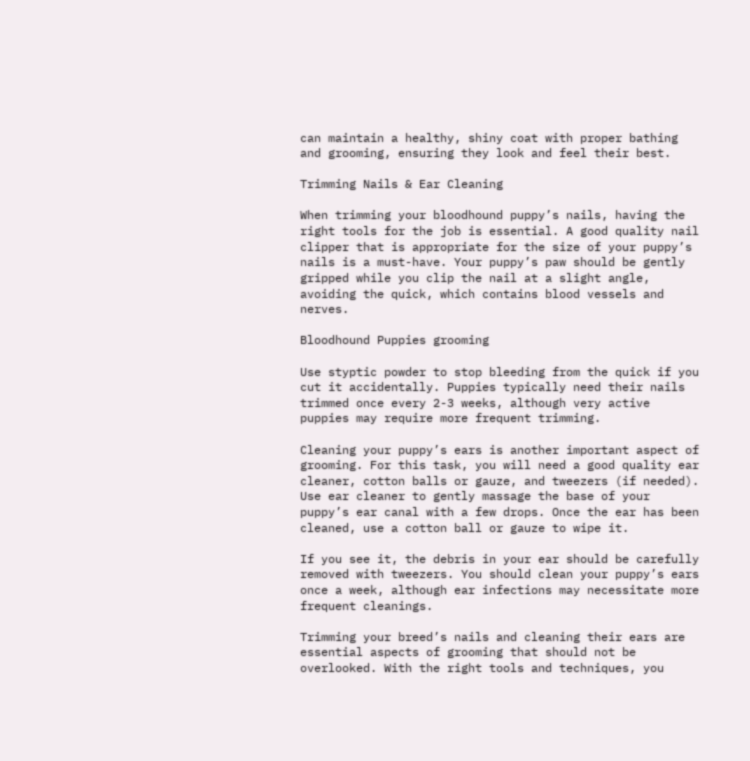can maintain a healthy, shiny coat with proper bathing and grooming, ensuring they look and feel their best.

Trimming Nails & Ear Cleaning

When trimming your bloodhound puppy’s nails, having the right tools for the job is essential. A good quality nail clipper that is appropriate for the size of your puppy’s nails is a must-have. Your puppy’s paw should be gently gripped while you clip the nail at a slight angle, avoiding the quick, which contains blood vessels and nerves.

Bloodhound Puppies grooming

Use styptic powder to stop bleeding from the quick if you cut it accidentally. Puppies typically need their nails trimmed once every 2-3 weeks, although very active puppies may require more frequent trimming.

Cleaning your puppy’s ears is another important aspect of grooming. For this task, you will need a good quality ear cleaner, cotton balls or gauze, and tweezers (if needed). Use ear cleaner to gently massage the base of your puppy’s ear canal with a few drops. Once the ear has been cleaned, use a cotton ball or gauze to wipe it.

If you see it, the debris in your ear should be carefully removed with tweezers. You should clean your puppy’s ears once a week, although ear infections may necessitate more frequent cleanings.

Trimming your breed’s nails and cleaning their ears are essential aspects of grooming that should not be overlooked. With the right tools and techniques, you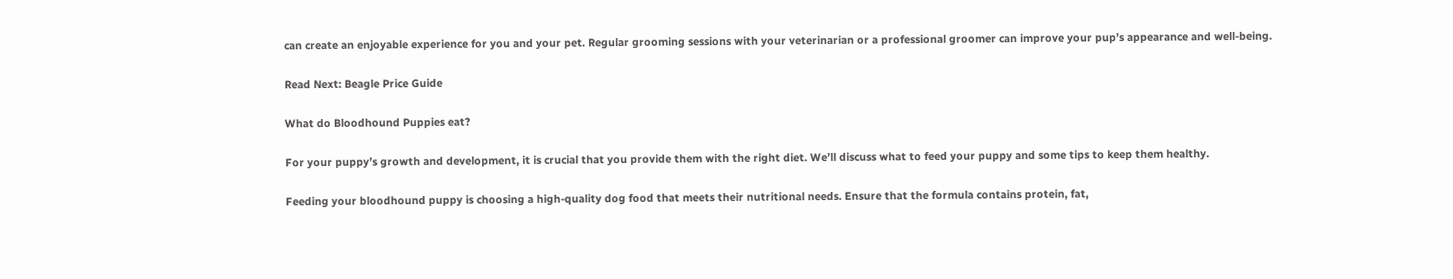can create an enjoyable experience for you and your pet. Regular grooming sessions with your veterinarian or a professional groomer can improve your pup’s appearance and well-being.

Read Next: Beagle Price Guide

What do Bloodhound Puppies eat?

For your puppy’s growth and development, it is crucial that you provide them with the right diet. We’ll discuss what to feed your puppy and some tips to keep them healthy.

Feeding your bloodhound puppy is choosing a high-quality dog food that meets their nutritional needs. Ensure that the formula contains protein, fat,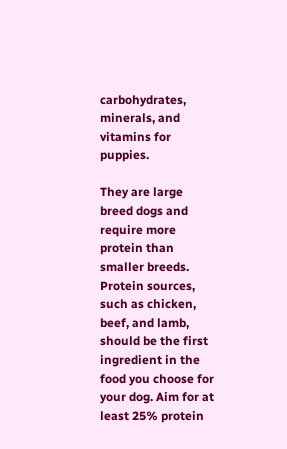carbohydrates, minerals, and vitamins for puppies.

They are large breed dogs and require more protein than smaller breeds. Protein sources, such as chicken, beef, and lamb, should be the first ingredient in the food you choose for your dog. Aim for at least 25% protein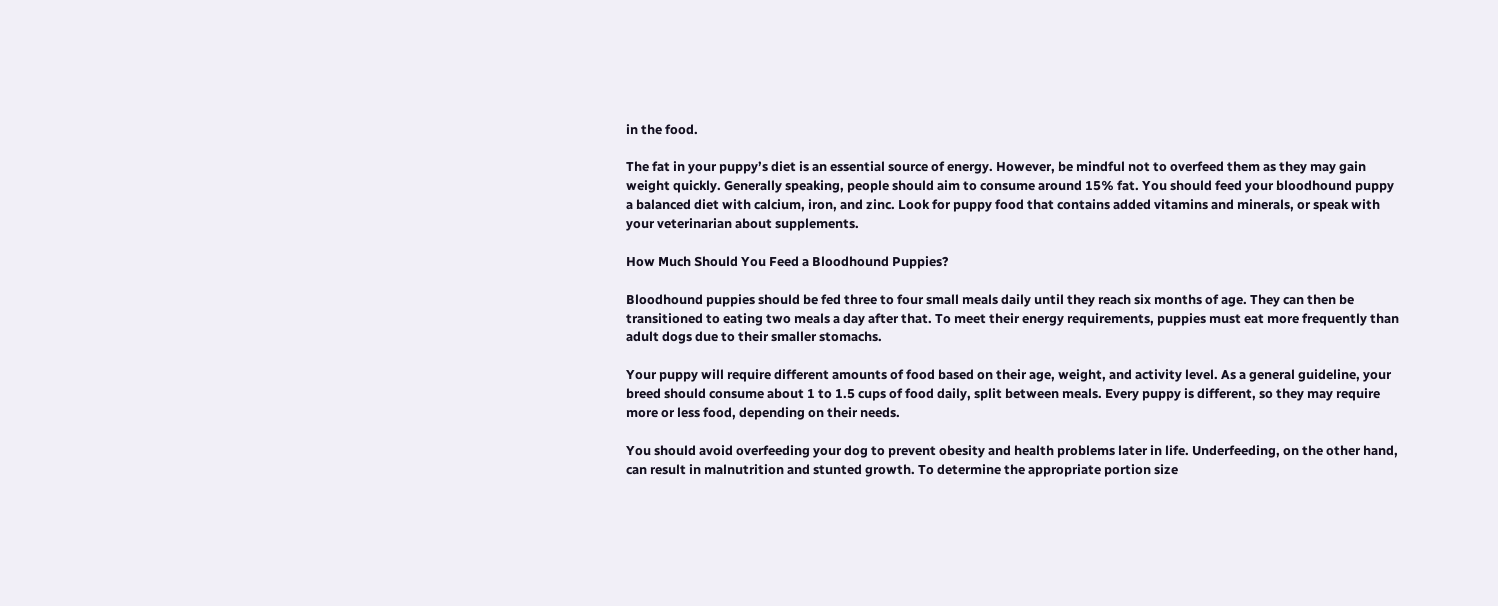in the food.

The fat in your puppy’s diet is an essential source of energy. However, be mindful not to overfeed them as they may gain weight quickly. Generally speaking, people should aim to consume around 15% fat. You should feed your bloodhound puppy a balanced diet with calcium, iron, and zinc. Look for puppy food that contains added vitamins and minerals, or speak with your veterinarian about supplements.

How Much Should You Feed a Bloodhound Puppies?

Bloodhound puppies should be fed three to four small meals daily until they reach six months of age. They can then be transitioned to eating two meals a day after that. To meet their energy requirements, puppies must eat more frequently than adult dogs due to their smaller stomachs.

Your puppy will require different amounts of food based on their age, weight, and activity level. As a general guideline, your breed should consume about 1 to 1.5 cups of food daily, split between meals. Every puppy is different, so they may require more or less food, depending on their needs.

You should avoid overfeeding your dog to prevent obesity and health problems later in life. Underfeeding, on the other hand, can result in malnutrition and stunted growth. To determine the appropriate portion size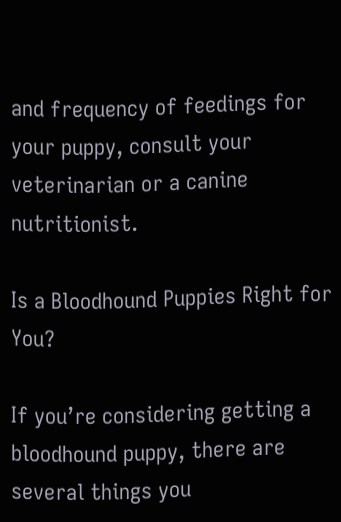and frequency of feedings for your puppy, consult your veterinarian or a canine nutritionist.

Is a Bloodhound Puppies Right for You?

If you’re considering getting a bloodhound puppy, there are several things you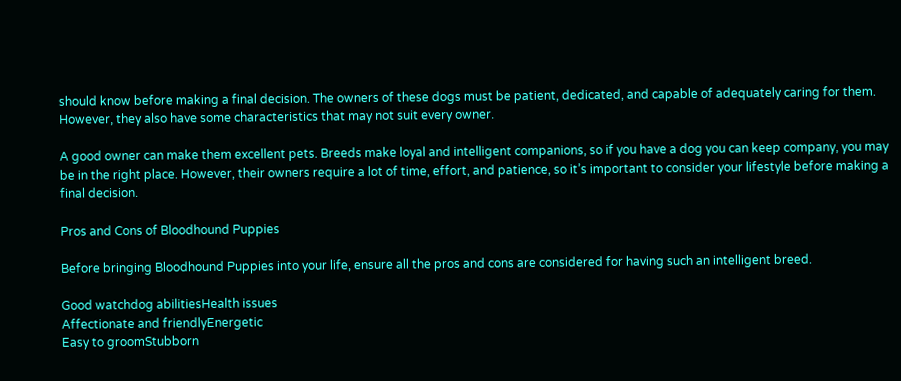should know before making a final decision. The owners of these dogs must be patient, dedicated, and capable of adequately caring for them. However, they also have some characteristics that may not suit every owner.

A good owner can make them excellent pets. Breeds make loyal and intelligent companions, so if you have a dog you can keep company, you may be in the right place. However, their owners require a lot of time, effort, and patience, so it’s important to consider your lifestyle before making a final decision.

Pros and Cons of Bloodhound Puppies

Before bringing Bloodhound Puppies into your life, ensure all the pros and cons are considered for having such an intelligent breed.

Good watchdog abilitiesHealth issues
Affectionate and friendlyEnergetic
Easy to groomStubborn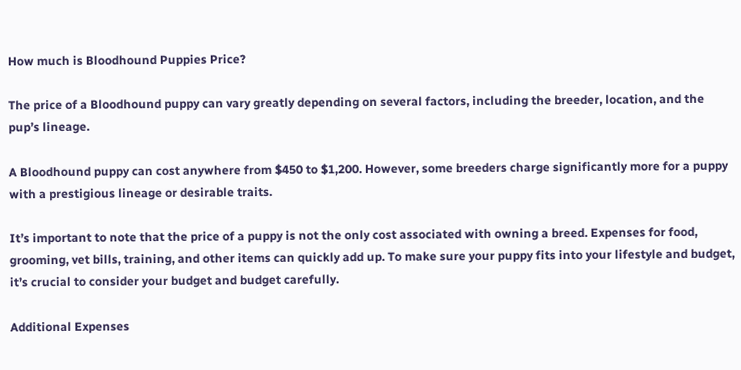How much is Bloodhound Puppies Price?

The price of a Bloodhound puppy can vary greatly depending on several factors, including the breeder, location, and the pup’s lineage.

A Bloodhound puppy can cost anywhere from $450 to $1,200. However, some breeders charge significantly more for a puppy with a prestigious lineage or desirable traits.

It’s important to note that the price of a puppy is not the only cost associated with owning a breed. Expenses for food, grooming, vet bills, training, and other items can quickly add up. To make sure your puppy fits into your lifestyle and budget, it’s crucial to consider your budget and budget carefully.

Additional Expenses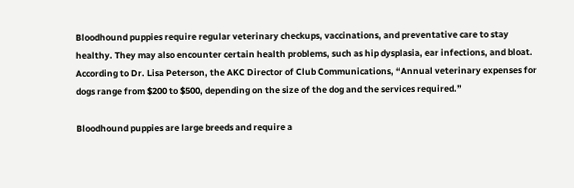Bloodhound puppies require regular veterinary checkups, vaccinations, and preventative care to stay healthy. They may also encounter certain health problems, such as hip dysplasia, ear infections, and bloat. According to Dr. Lisa Peterson, the AKC Director of Club Communications, “Annual veterinary expenses for dogs range from $200 to $500, depending on the size of the dog and the services required.”

Bloodhound puppies are large breeds and require a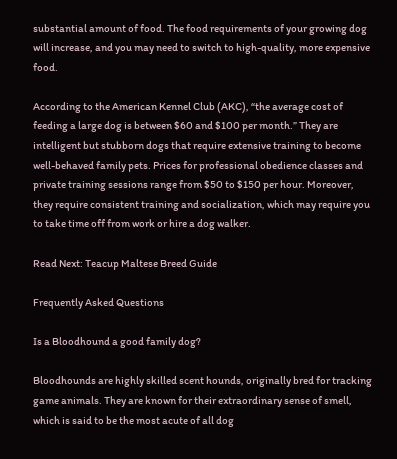substantial amount of food. The food requirements of your growing dog will increase, and you may need to switch to high-quality, more expensive food.

According to the American Kennel Club (AKC), “the average cost of feeding a large dog is between $60 and $100 per month.” They are intelligent but stubborn dogs that require extensive training to become well-behaved family pets. Prices for professional obedience classes and private training sessions range from $50 to $150 per hour. Moreover, they require consistent training and socialization, which may require you to take time off from work or hire a dog walker.

Read Next: Teacup Maltese Breed Guide

Frequently Asked Questions

Is a Bloodhound a good family dog?

Bloodhounds are highly skilled scent hounds, originally bred for tracking game animals. They are known for their extraordinary sense of smell, which is said to be the most acute of all dog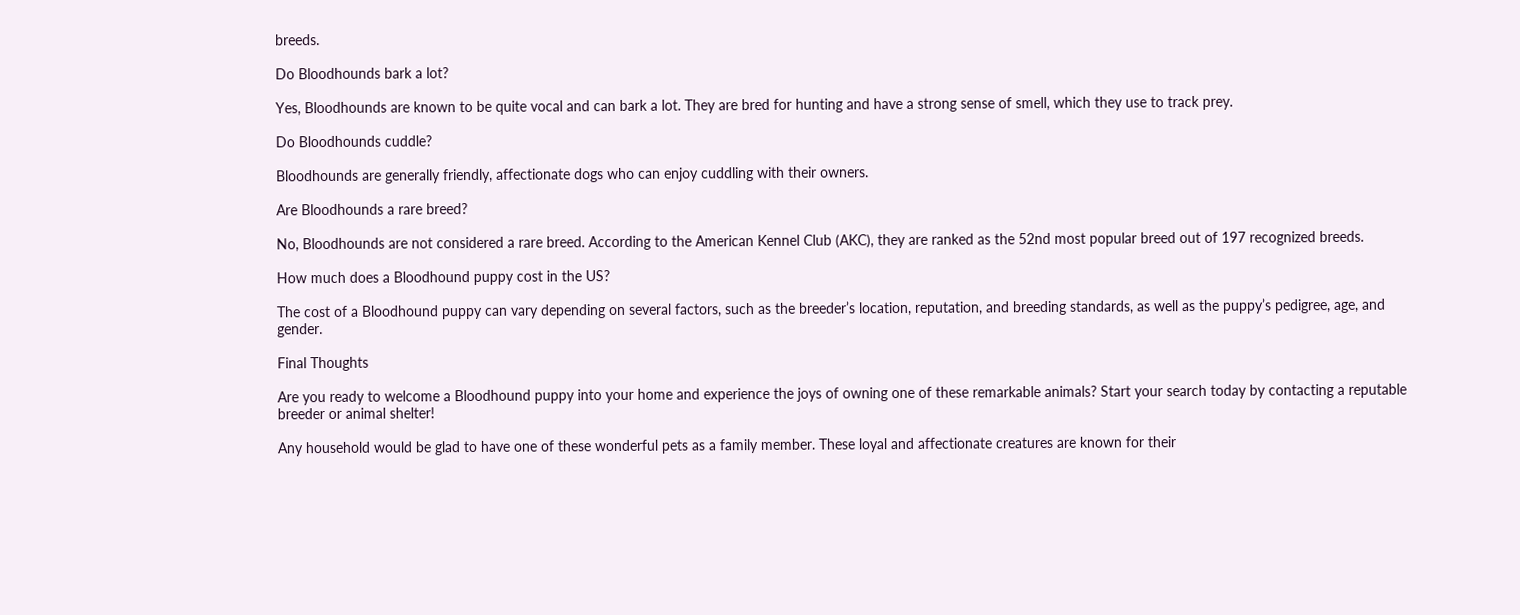breeds.

Do Bloodhounds bark a lot?

Yes, Bloodhounds are known to be quite vocal and can bark a lot. They are bred for hunting and have a strong sense of smell, which they use to track prey.

Do Bloodhounds cuddle?

Bloodhounds are generally friendly, affectionate dogs who can enjoy cuddling with their owners.

Are Bloodhounds a rare breed?

No, Bloodhounds are not considered a rare breed. According to the American Kennel Club (AKC), they are ranked as the 52nd most popular breed out of 197 recognized breeds.

How much does a Bloodhound puppy cost in the US?

The cost of a Bloodhound puppy can vary depending on several factors, such as the breeder’s location, reputation, and breeding standards, as well as the puppy’s pedigree, age, and gender.

Final Thoughts

Are you ready to welcome a Bloodhound puppy into your home and experience the joys of owning one of these remarkable animals? Start your search today by contacting a reputable breeder or animal shelter!

Any household would be glad to have one of these wonderful pets as a family member. These loyal and affectionate creatures are known for their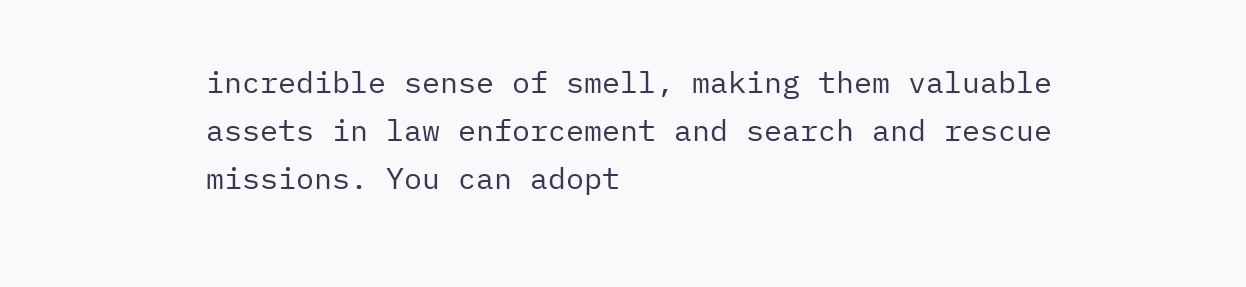incredible sense of smell, making them valuable assets in law enforcement and search and rescue missions. You can adopt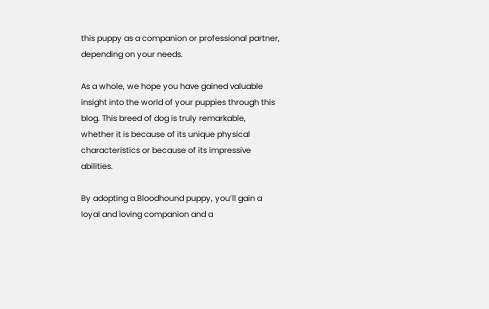this puppy as a companion or professional partner, depending on your needs.

As a whole, we hope you have gained valuable insight into the world of your puppies through this blog. This breed of dog is truly remarkable, whether it is because of its unique physical characteristics or because of its impressive abilities.

By adopting a Bloodhound puppy, you’ll gain a loyal and loving companion and a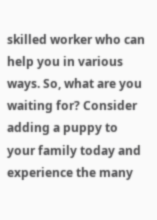skilled worker who can help you in various ways. So, what are you waiting for? Consider adding a puppy to your family today and experience the many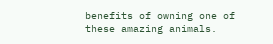benefits of owning one of these amazing animals.